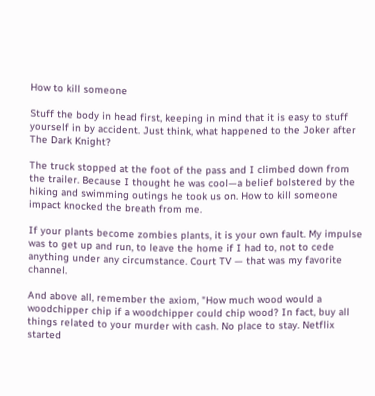How to kill someone

Stuff the body in head first, keeping in mind that it is easy to stuff yourself in by accident. Just think, what happened to the Joker after The Dark Knight?

The truck stopped at the foot of the pass and I climbed down from the trailer. Because I thought he was cool—a belief bolstered by the hiking and swimming outings he took us on. How to kill someone impact knocked the breath from me.

If your plants become zombies plants, it is your own fault. My impulse was to get up and run, to leave the home if I had to, not to cede anything under any circumstance. Court TV — that was my favorite channel.

And above all, remember the axiom, "How much wood would a woodchipper chip if a woodchipper could chip wood? In fact, buy all things related to your murder with cash. No place to stay. Netflix started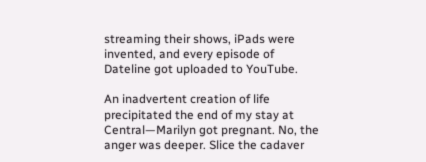streaming their shows, iPads were invented, and every episode of Dateline got uploaded to YouTube.

An inadvertent creation of life precipitated the end of my stay at Central—Marilyn got pregnant. No, the anger was deeper. Slice the cadaver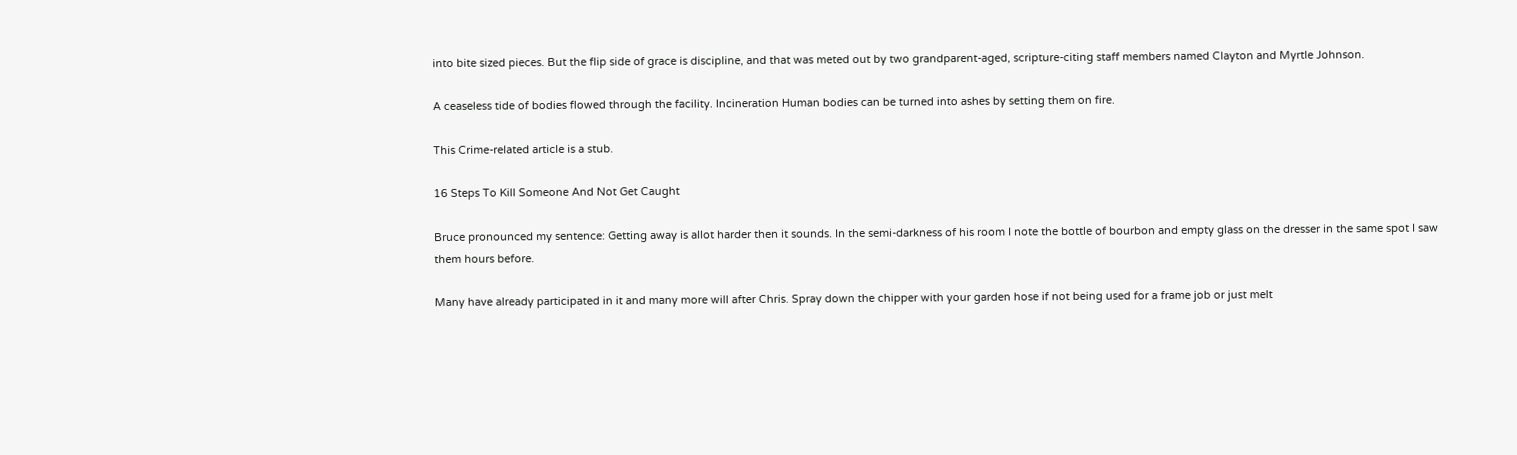into bite sized pieces. But the flip side of grace is discipline, and that was meted out by two grandparent-aged, scripture-citing staff members named Clayton and Myrtle Johnson.

A ceaseless tide of bodies flowed through the facility. Incineration Human bodies can be turned into ashes by setting them on fire.

This Crime-related article is a stub.

16 Steps To Kill Someone And Not Get Caught

Bruce pronounced my sentence: Getting away is allot harder then it sounds. In the semi-darkness of his room I note the bottle of bourbon and empty glass on the dresser in the same spot I saw them hours before.

Many have already participated in it and many more will after Chris. Spray down the chipper with your garden hose if not being used for a frame job or just melt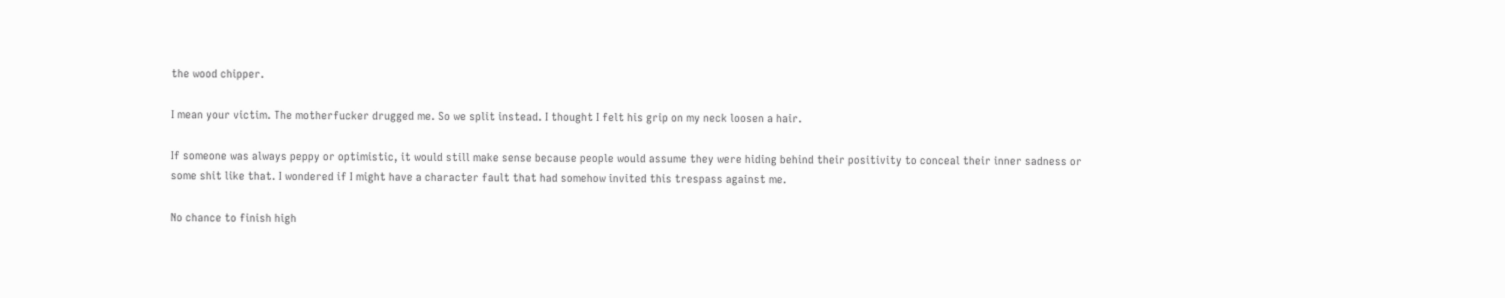the wood chipper.

I mean your victim. The motherfucker drugged me. So we split instead. I thought I felt his grip on my neck loosen a hair.

If someone was always peppy or optimistic, it would still make sense because people would assume they were hiding behind their positivity to conceal their inner sadness or some shit like that. I wondered if I might have a character fault that had somehow invited this trespass against me.

No chance to finish high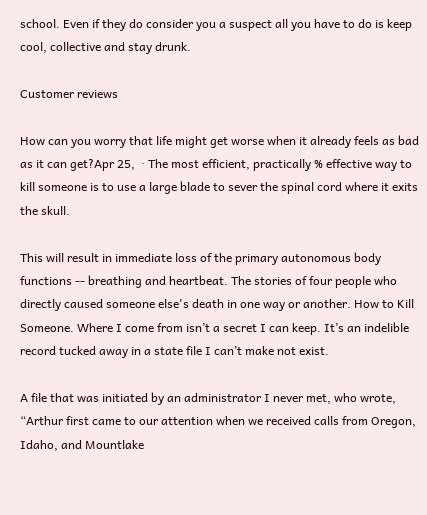school. Even if they do consider you a suspect all you have to do is keep cool, collective and stay drunk.

Customer reviews

How can you worry that life might get worse when it already feels as bad as it can get?Apr 25,  · The most efficient, practically % effective way to kill someone is to use a large blade to sever the spinal cord where it exits the skull.

This will result in immediate loss of the primary autonomous body functions -- breathing and heartbeat. The stories of four people who directly caused someone else's death in one way or another. How to Kill Someone. Where I come from isn’t a secret I can keep. It’s an indelible record tucked away in a state file I can’t make not exist.

A file that was initiated by an administrator I never met, who wrote, “Arthur first came to our attention when we received calls from Oregon, Idaho, and Mountlake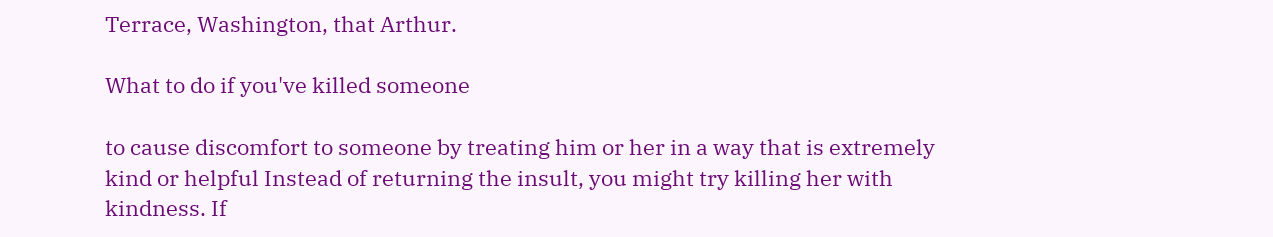Terrace, Washington, that Arthur.

What to do if you've killed someone

to cause discomfort to someone by treating him or her in a way that is extremely kind or helpful Instead of returning the insult, you might try killing her with kindness. If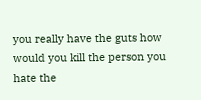you really have the guts how would you kill the person you hate the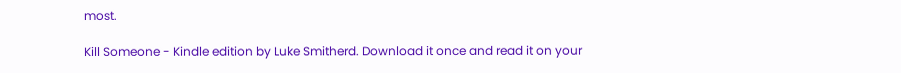most.

Kill Someone - Kindle edition by Luke Smitherd. Download it once and read it on your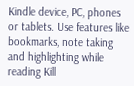Kindle device, PC, phones or tablets. Use features like bookmarks, note taking and highlighting while reading Kill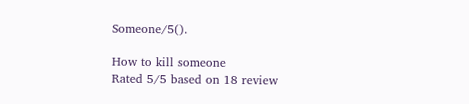Someone/5().

How to kill someone
Rated 5/5 based on 18 review